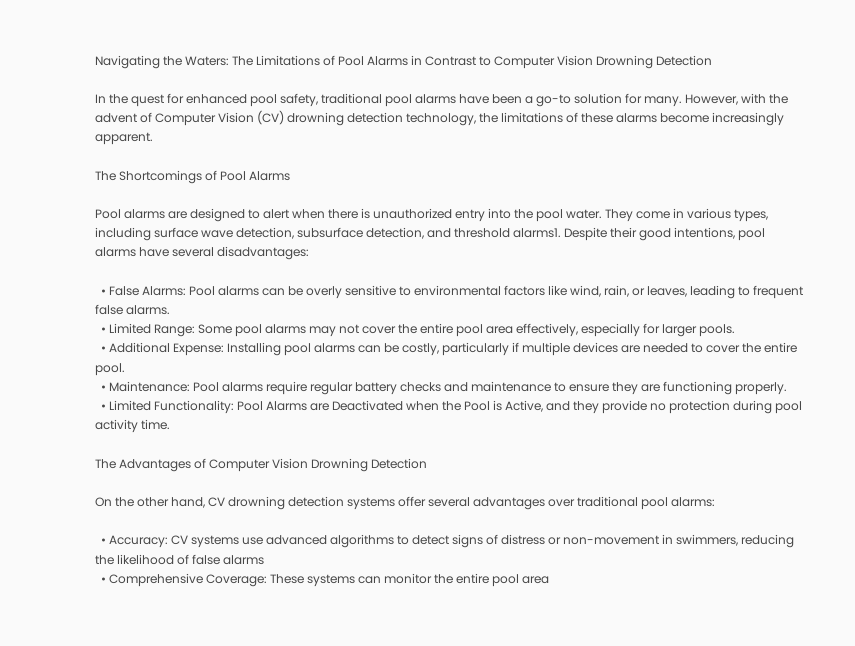Navigating the Waters: The Limitations of Pool Alarms in Contrast to Computer Vision Drowning Detection

In the quest for enhanced pool safety, traditional pool alarms have been a go-to solution for many. However, with the advent of Computer Vision (CV) drowning detection technology, the limitations of these alarms become increasingly apparent.

The Shortcomings of Pool Alarms

Pool alarms are designed to alert when there is unauthorized entry into the pool water. They come in various types, including surface wave detection, subsurface detection, and threshold alarms1. Despite their good intentions, pool alarms have several disadvantages:

  • False Alarms: Pool alarms can be overly sensitive to environmental factors like wind, rain, or leaves, leading to frequent false alarms.
  • Limited Range: Some pool alarms may not cover the entire pool area effectively, especially for larger pools.
  • Additional Expense: Installing pool alarms can be costly, particularly if multiple devices are needed to cover the entire pool.
  • Maintenance: Pool alarms require regular battery checks and maintenance to ensure they are functioning properly.
  • Limited Functionality: Pool Alarms are Deactivated when the Pool is Active, and they provide no protection during pool activity time.

The Advantages of Computer Vision Drowning Detection

On the other hand, CV drowning detection systems offer several advantages over traditional pool alarms:

  • Accuracy: CV systems use advanced algorithms to detect signs of distress or non-movement in swimmers, reducing the likelihood of false alarms
  • Comprehensive Coverage: These systems can monitor the entire pool area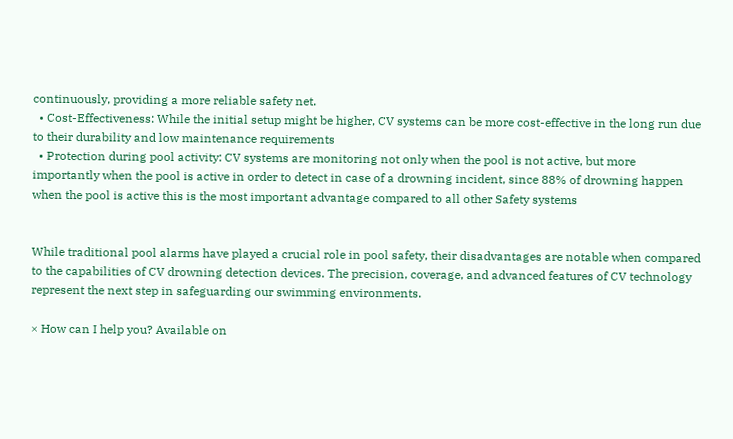continuously, providing a more reliable safety net.
  • Cost-Effectiveness: While the initial setup might be higher, CV systems can be more cost-effective in the long run due to their durability and low maintenance requirements
  • Protection during pool activity: CV systems are monitoring not only when the pool is not active, but more importantly when the pool is active in order to detect in case of a drowning incident, since 88% of drowning happen when the pool is active this is the most important advantage compared to all other Safety systems


While traditional pool alarms have played a crucial role in pool safety, their disadvantages are notable when compared to the capabilities of CV drowning detection devices. The precision, coverage, and advanced features of CV technology represent the next step in safeguarding our swimming environments.

× How can I help you? Available on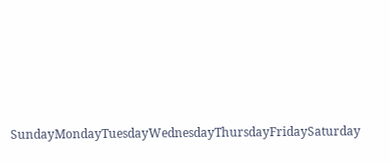SundayMondayTuesdayWednesdayThursdayFridaySaturday